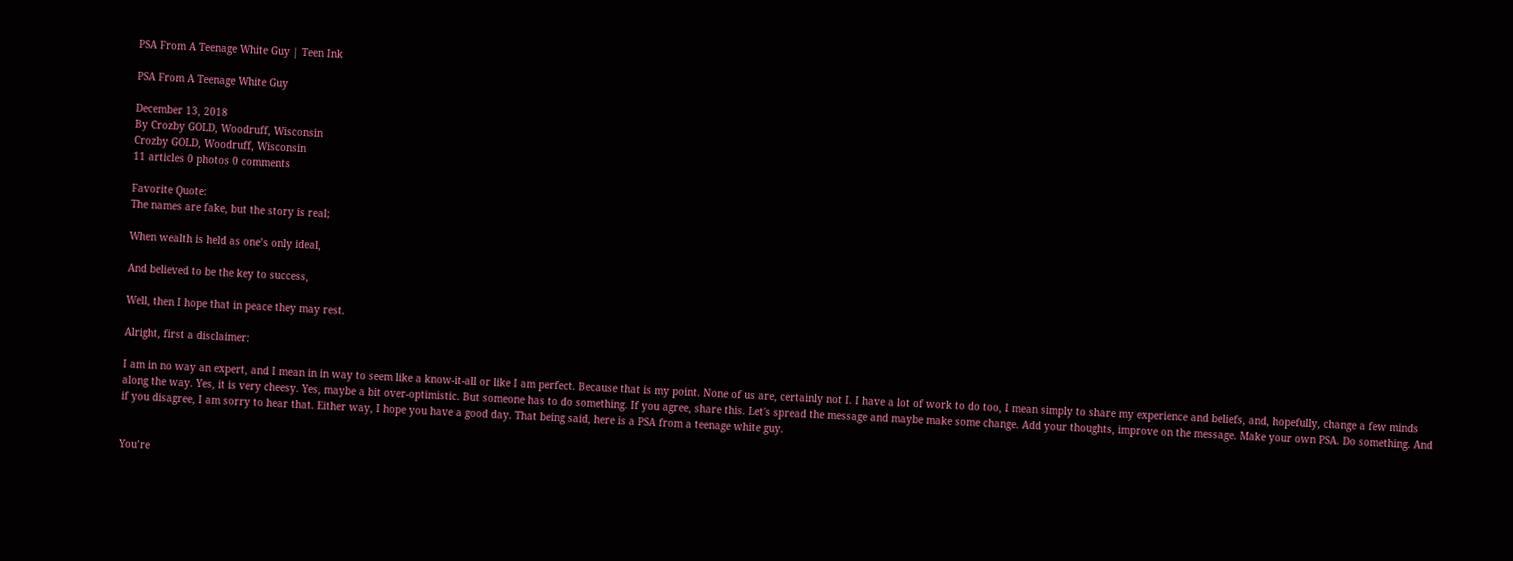PSA From A Teenage White Guy | Teen Ink

PSA From A Teenage White Guy

December 13, 2018
By Crozby GOLD, Woodruff, Wisconsin
Crozby GOLD, Woodruff, Wisconsin
11 articles 0 photos 0 comments

Favorite Quote:
The names are fake, but the story is real;

When wealth is held as one’s only ideal,

And believed to be the key to success,

Well, then I hope that in peace they may rest.

Alright, first a disclaimer:

I am in no way an expert, and I mean in in way to seem like a know-it-all or like I am perfect. Because that is my point. None of us are, certainly not I. I have a lot of work to do too, I mean simply to share my experience and beliefs, and, hopefully, change a few minds along the way. Yes, it is very cheesy. Yes, maybe a bit over-optimistic. But someone has to do something. If you agree, share this. Let's spread the message and maybe make some change. Add your thoughts, improve on the message. Make your own PSA. Do something. And if you disagree, I am sorry to hear that. Either way, I hope you have a good day. That being said, here is a PSA from a teenage white guy.


You’re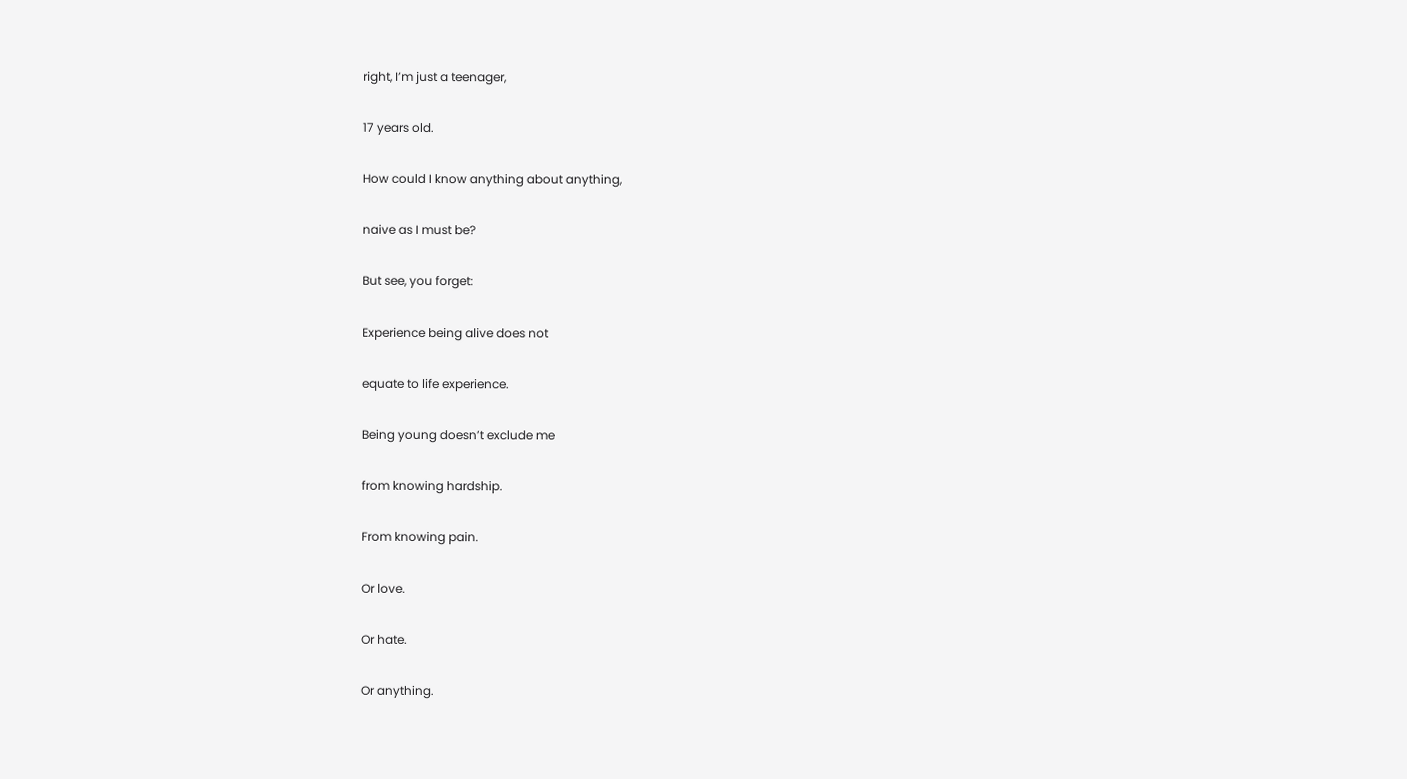right, I’m just a teenager,

17 years old.

How could I know anything about anything,

naive as I must be?

But see, you forget:

Experience being alive does not

equate to life experience.

Being young doesn’t exclude me

from knowing hardship.

From knowing pain.

Or love.

Or hate.

Or anything.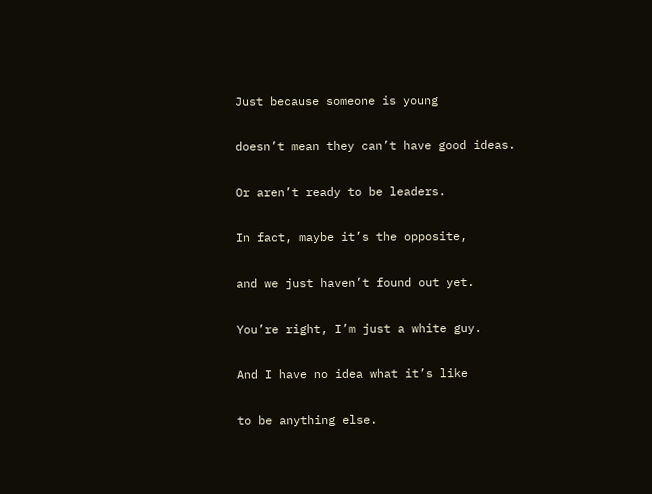Just because someone is young

doesn’t mean they can’t have good ideas.

Or aren’t ready to be leaders.

In fact, maybe it’s the opposite,

and we just haven’t found out yet.

You’re right, I’m just a white guy.

And I have no idea what it’s like

to be anything else.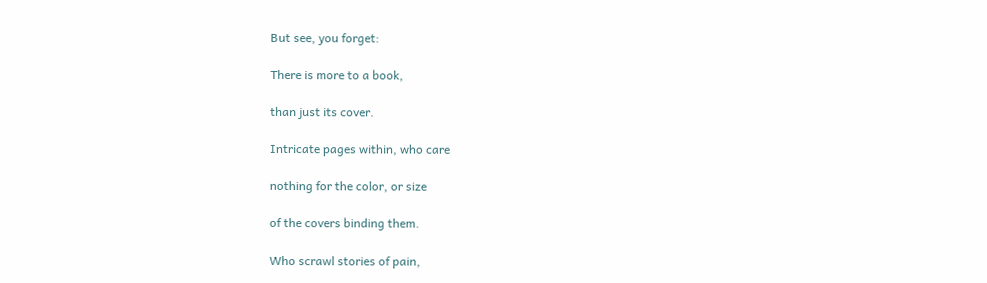But see, you forget:

There is more to a book,

than just its cover.

Intricate pages within, who care

nothing for the color, or size

of the covers binding them.

Who scrawl stories of pain,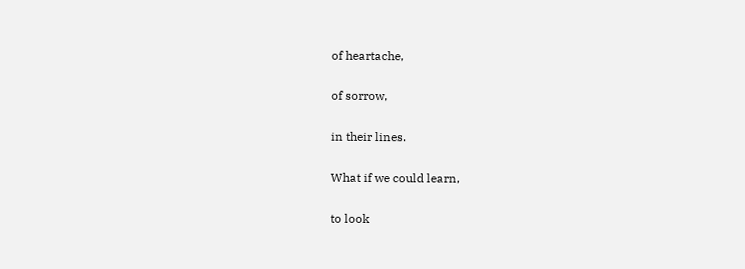of heartache,

of sorrow,

in their lines.

What if we could learn,

to look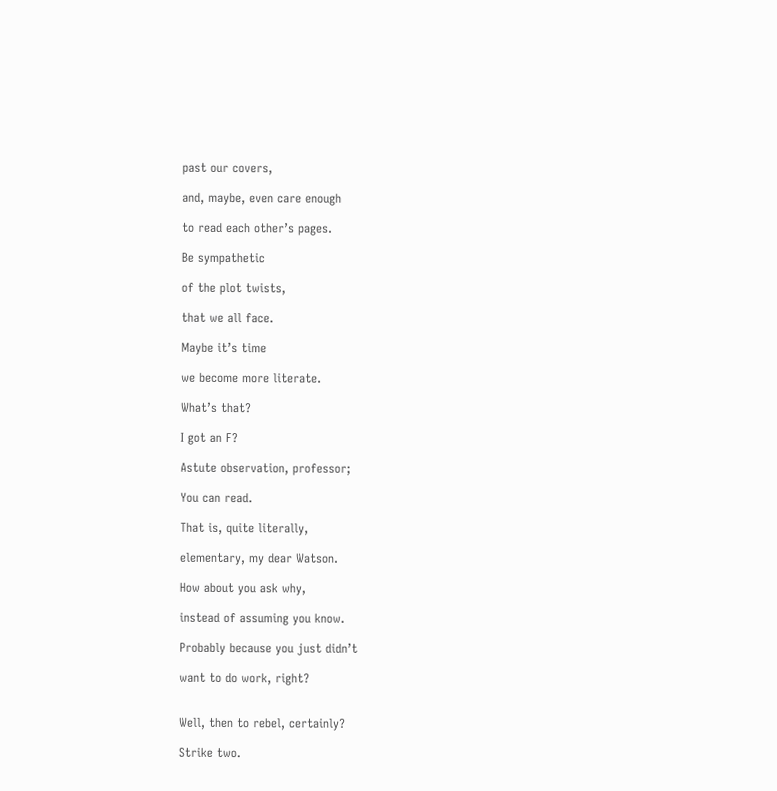past our covers,

and, maybe, even care enough

to read each other’s pages.

Be sympathetic

of the plot twists,

that we all face.

Maybe it’s time

we become more literate.

What’s that?

I got an F?

Astute observation, professor;

You can read.

That is, quite literally,

elementary, my dear Watson.

How about you ask why,

instead of assuming you know.

Probably because you just didn’t

want to do work, right?


Well, then to rebel, certainly?

Strike two.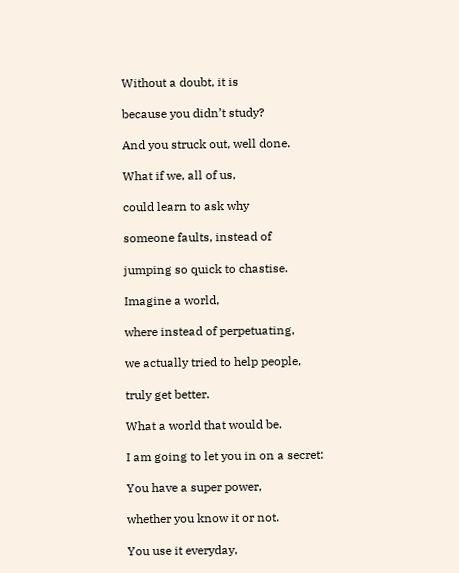Without a doubt, it is

because you didn’t study?

And you struck out, well done.

What if we, all of us,

could learn to ask why

someone faults, instead of

jumping so quick to chastise.

Imagine a world,

where instead of perpetuating,

we actually tried to help people,

truly get better.

What a world that would be.

I am going to let you in on a secret:

You have a super power,

whether you know it or not.

You use it everyday,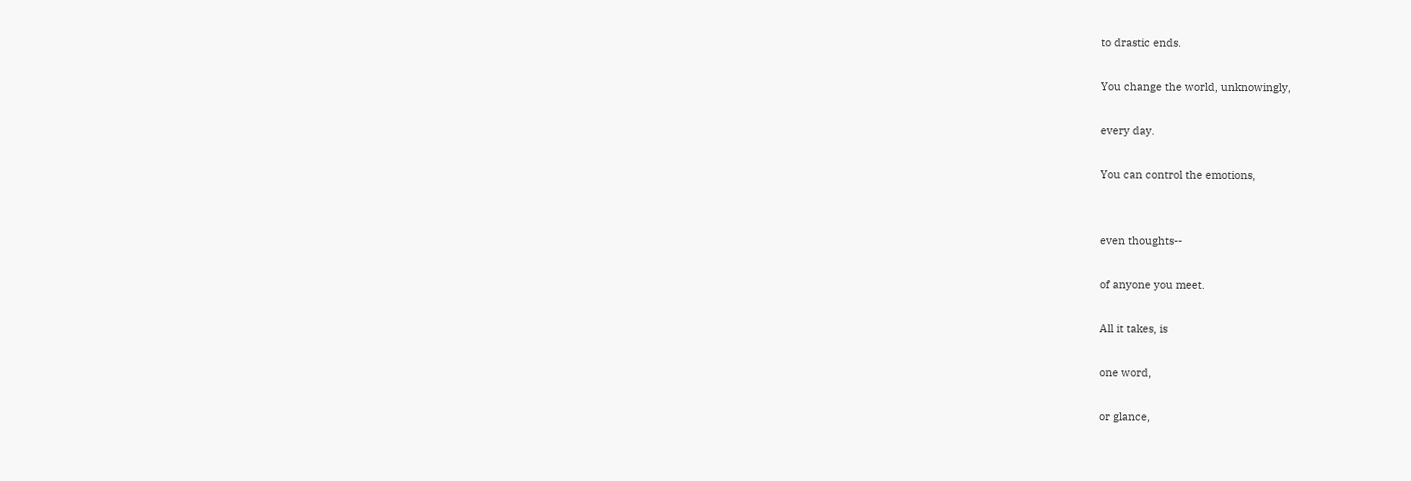to drastic ends.

You change the world, unknowingly,

every day.

You can control the emotions,


even thoughts--

of anyone you meet.

All it takes, is

one word,

or glance,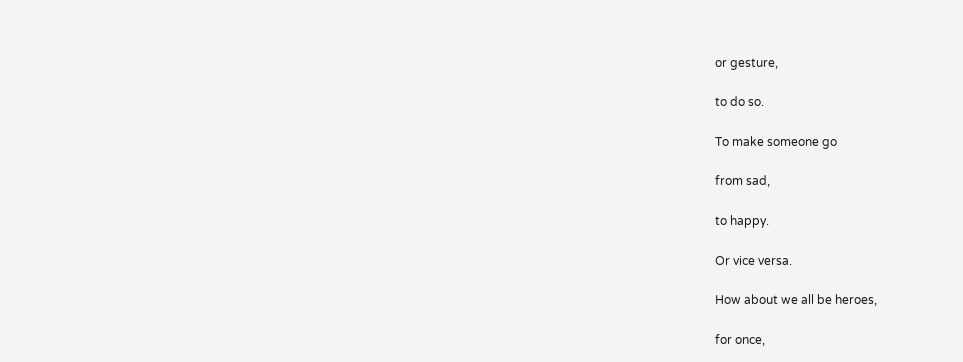or gesture,

to do so.

To make someone go

from sad,

to happy.

Or vice versa.

How about we all be heroes,

for once,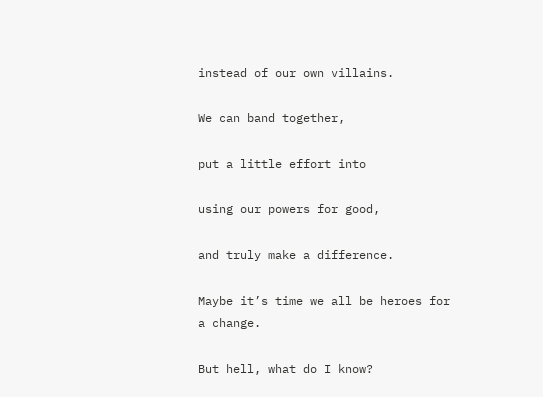instead of our own villains.

We can band together,

put a little effort into

using our powers for good,

and truly make a difference.

Maybe it’s time we all be heroes for a change.

But hell, what do I know?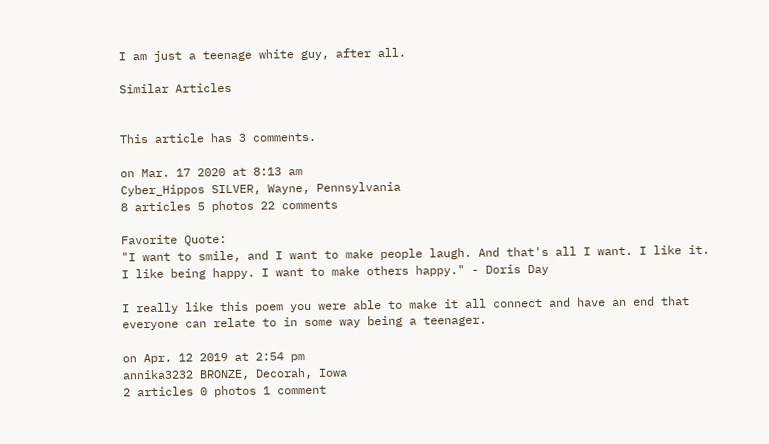I am just a teenage white guy, after all.

Similar Articles


This article has 3 comments.

on Mar. 17 2020 at 8:13 am
Cyber_Hippos SILVER, Wayne, Pennsylvania
8 articles 5 photos 22 comments

Favorite Quote:
"I want to smile, and I want to make people laugh. And that's all I want. I like it. I like being happy. I want to make others happy." - Doris Day

I really like this poem you were able to make it all connect and have an end that everyone can relate to in some way being a teenager.

on Apr. 12 2019 at 2:54 pm
annika3232 BRONZE, Decorah, Iowa
2 articles 0 photos 1 comment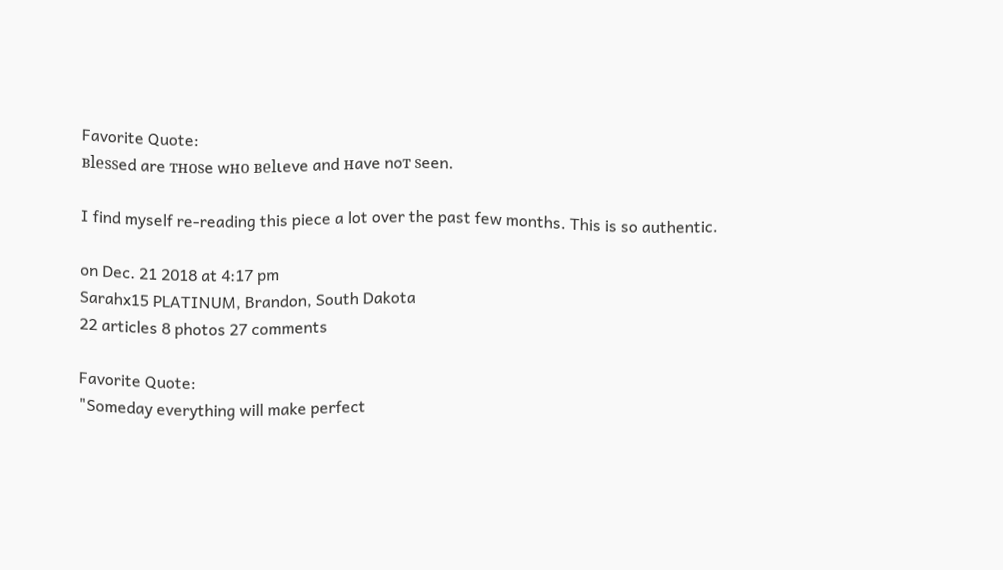Favorite Quote:
вleѕѕed are тнoѕe wнo вelιeve and нave noт ѕeen.

I find myself re-reading this piece a lot over the past few months. This is so authentic.

on Dec. 21 2018 at 4:17 pm
Sarahx15 PLATINUM, Brandon, South Dakota
22 articles 8 photos 27 comments

Favorite Quote:
"Someday everything will make perfect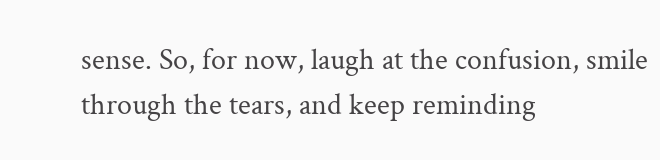sense. So, for now, laugh at the confusion, smile through the tears, and keep reminding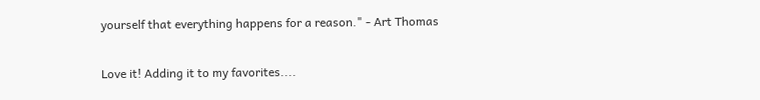yourself that everything happens for a reason." - Art Thomas

Love it! Adding it to my favorites....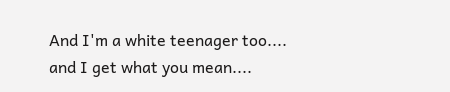And I'm a white teenager too....
and I get what you mean....